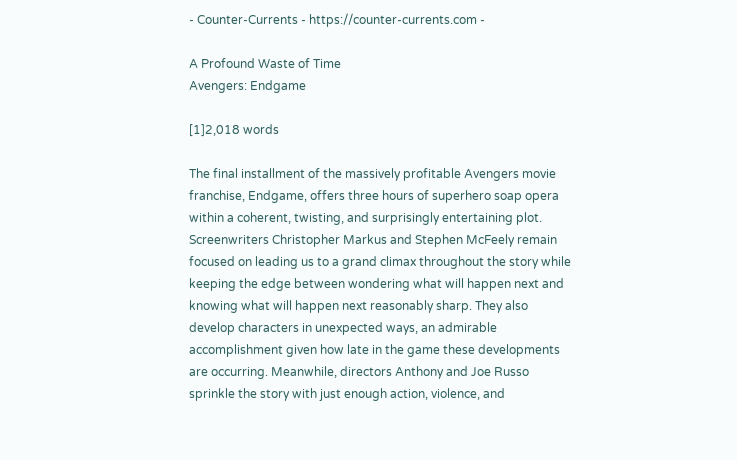- Counter-Currents - https://counter-currents.com -

A Profound Waste of Time
Avengers: Endgame

[1]2,018 words

The final installment of the massively profitable Avengers movie franchise, Endgame, offers three hours of superhero soap opera within a coherent, twisting, and surprisingly entertaining plot. Screenwriters Christopher Markus and Stephen McFeely remain focused on leading us to a grand climax throughout the story while keeping the edge between wondering what will happen next and knowing what will happen next reasonably sharp. They also develop characters in unexpected ways, an admirable accomplishment given how late in the game these developments are occurring. Meanwhile, directors Anthony and Joe Russo sprinkle the story with just enough action, violence, and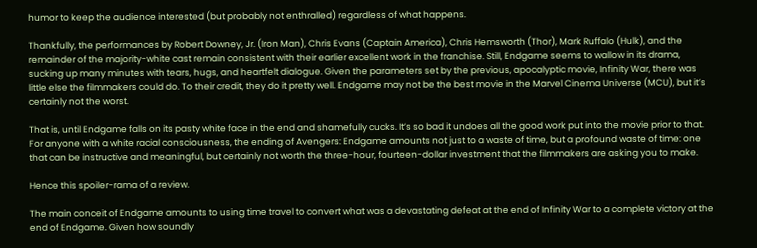humor to keep the audience interested (but probably not enthralled) regardless of what happens.

Thankfully, the performances by Robert Downey, Jr. (Iron Man), Chris Evans (Captain America), Chris Hemsworth (Thor), Mark Ruffalo (Hulk), and the remainder of the majority-white cast remain consistent with their earlier excellent work in the franchise. Still, Endgame seems to wallow in its drama, sucking up many minutes with tears, hugs, and heartfelt dialogue. Given the parameters set by the previous, apocalyptic movie, Infinity War, there was little else the filmmakers could do. To their credit, they do it pretty well. Endgame may not be the best movie in the Marvel Cinema Universe (MCU), but it’s certainly not the worst.

That is, until Endgame falls on its pasty white face in the end and shamefully cucks. It’s so bad it undoes all the good work put into the movie prior to that. For anyone with a white racial consciousness, the ending of Avengers: Endgame amounts not just to a waste of time, but a profound waste of time: one that can be instructive and meaningful, but certainly not worth the three-hour, fourteen-dollar investment that the filmmakers are asking you to make.

Hence this spoiler-rama of a review.

The main conceit of Endgame amounts to using time travel to convert what was a devastating defeat at the end of Infinity War to a complete victory at the end of Endgame. Given how soundly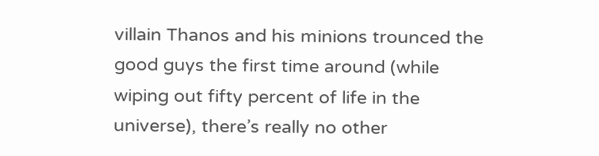villain Thanos and his minions trounced the good guys the first time around (while wiping out fifty percent of life in the universe), there’s really no other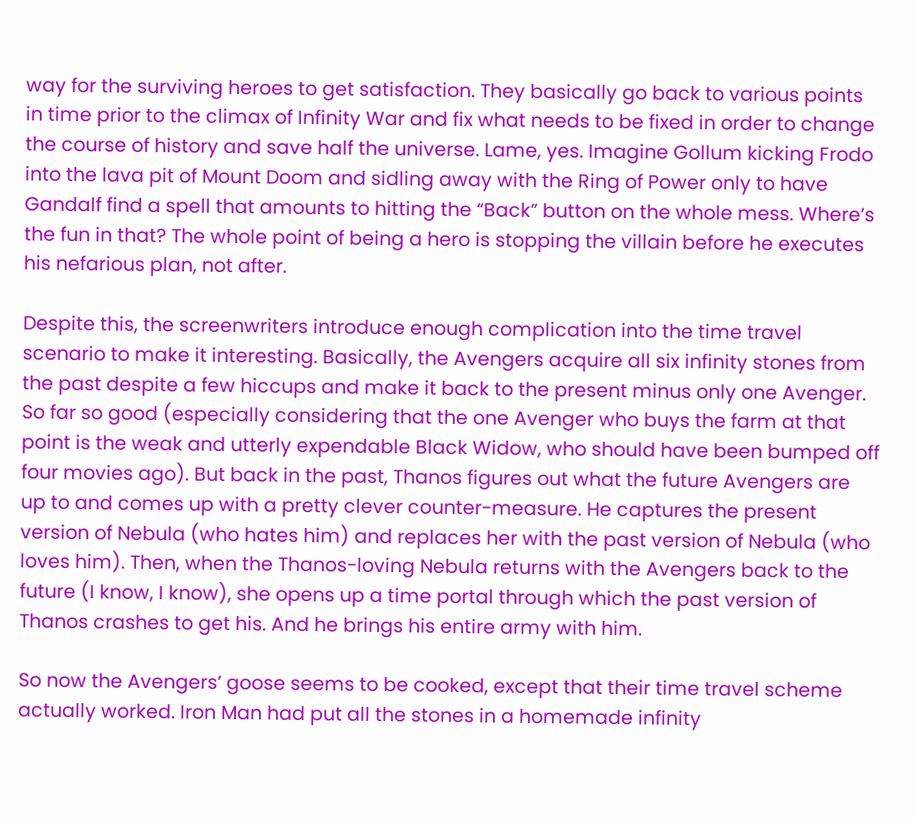way for the surviving heroes to get satisfaction. They basically go back to various points in time prior to the climax of Infinity War and fix what needs to be fixed in order to change the course of history and save half the universe. Lame, yes. Imagine Gollum kicking Frodo into the lava pit of Mount Doom and sidling away with the Ring of Power only to have Gandalf find a spell that amounts to hitting the “Back” button on the whole mess. Where’s the fun in that? The whole point of being a hero is stopping the villain before he executes his nefarious plan, not after.

Despite this, the screenwriters introduce enough complication into the time travel scenario to make it interesting. Basically, the Avengers acquire all six infinity stones from the past despite a few hiccups and make it back to the present minus only one Avenger. So far so good (especially considering that the one Avenger who buys the farm at that point is the weak and utterly expendable Black Widow, who should have been bumped off four movies ago). But back in the past, Thanos figures out what the future Avengers are up to and comes up with a pretty clever counter-measure. He captures the present version of Nebula (who hates him) and replaces her with the past version of Nebula (who loves him). Then, when the Thanos-loving Nebula returns with the Avengers back to the future (I know, I know), she opens up a time portal through which the past version of Thanos crashes to get his. And he brings his entire army with him.

So now the Avengers’ goose seems to be cooked, except that their time travel scheme actually worked. Iron Man had put all the stones in a homemade infinity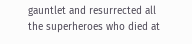gauntlet and resurrected all the superheroes who died at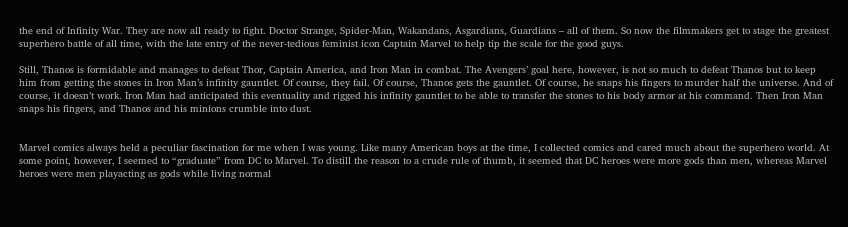the end of Infinity War. They are now all ready to fight. Doctor Strange, Spider-Man, Wakandans, Asgardians, Guardians – all of them. So now the filmmakers get to stage the greatest superhero battle of all time, with the late entry of the never-tedious feminist icon Captain Marvel to help tip the scale for the good guys.

Still, Thanos is formidable and manages to defeat Thor, Captain America, and Iron Man in combat. The Avengers’ goal here, however, is not so much to defeat Thanos but to keep him from getting the stones in Iron Man’s infinity gauntlet. Of course, they fail. Of course, Thanos gets the gauntlet. Of course, he snaps his fingers to murder half the universe. And of course, it doesn’t work. Iron Man had anticipated this eventuality and rigged his infinity gauntlet to be able to transfer the stones to his body armor at his command. Then Iron Man snaps his fingers, and Thanos and his minions crumble into dust.


Marvel comics always held a peculiar fascination for me when I was young. Like many American boys at the time, I collected comics and cared much about the superhero world. At some point, however, I seemed to “graduate” from DC to Marvel. To distill the reason to a crude rule of thumb, it seemed that DC heroes were more gods than men, whereas Marvel heroes were men playacting as gods while living normal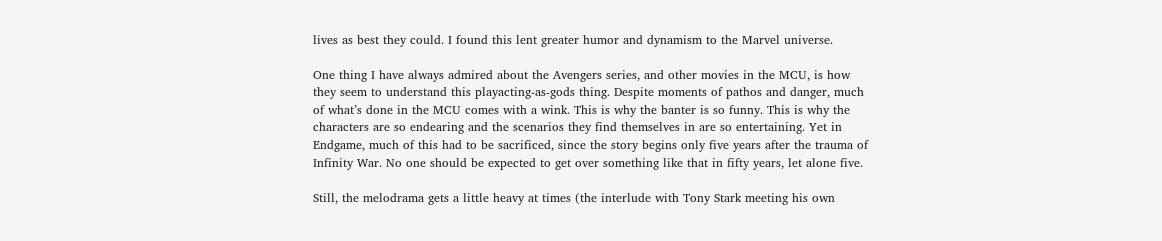lives as best they could. I found this lent greater humor and dynamism to the Marvel universe.

One thing I have always admired about the Avengers series, and other movies in the MCU, is how they seem to understand this playacting-as-gods thing. Despite moments of pathos and danger, much of what’s done in the MCU comes with a wink. This is why the banter is so funny. This is why the characters are so endearing and the scenarios they find themselves in are so entertaining. Yet in Endgame, much of this had to be sacrificed, since the story begins only five years after the trauma of Infinity War. No one should be expected to get over something like that in fifty years, let alone five.

Still, the melodrama gets a little heavy at times (the interlude with Tony Stark meeting his own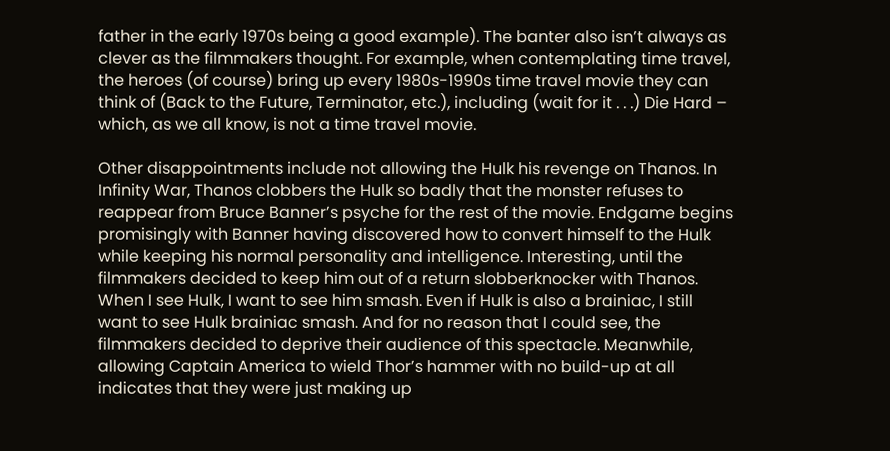father in the early 1970s being a good example). The banter also isn’t always as clever as the filmmakers thought. For example, when contemplating time travel, the heroes (of course) bring up every 1980s-1990s time travel movie they can think of (Back to the Future, Terminator, etc.), including (wait for it . . .) Die Hard – which, as we all know, is not a time travel movie.

Other disappointments include not allowing the Hulk his revenge on Thanos. In Infinity War, Thanos clobbers the Hulk so badly that the monster refuses to reappear from Bruce Banner’s psyche for the rest of the movie. Endgame begins promisingly with Banner having discovered how to convert himself to the Hulk while keeping his normal personality and intelligence. Interesting, until the filmmakers decided to keep him out of a return slobberknocker with Thanos. When I see Hulk, I want to see him smash. Even if Hulk is also a brainiac, I still want to see Hulk brainiac smash. And for no reason that I could see, the filmmakers decided to deprive their audience of this spectacle. Meanwhile, allowing Captain America to wield Thor’s hammer with no build-up at all indicates that they were just making up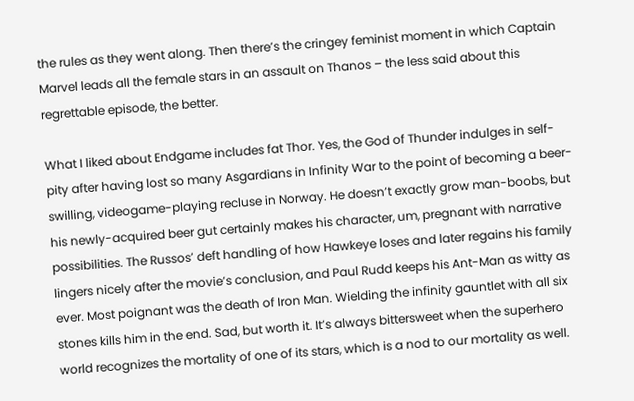the rules as they went along. Then there’s the cringey feminist moment in which Captain Marvel leads all the female stars in an assault on Thanos – the less said about this regrettable episode, the better.

What I liked about Endgame includes fat Thor. Yes, the God of Thunder indulges in self-pity after having lost so many Asgardians in Infinity War to the point of becoming a beer-swilling, videogame-playing recluse in Norway. He doesn’t exactly grow man-boobs, but his newly-acquired beer gut certainly makes his character, um, pregnant with narrative possibilities. The Russos’ deft handling of how Hawkeye loses and later regains his family lingers nicely after the movie’s conclusion, and Paul Rudd keeps his Ant-Man as witty as ever. Most poignant was the death of Iron Man. Wielding the infinity gauntlet with all six stones kills him in the end. Sad, but worth it. It’s always bittersweet when the superhero world recognizes the mortality of one of its stars, which is a nod to our mortality as well.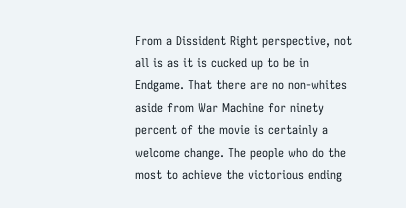From a Dissident Right perspective, not all is as it is cucked up to be in Endgame. That there are no non-whites aside from War Machine for ninety percent of the movie is certainly a welcome change. The people who do the most to achieve the victorious ending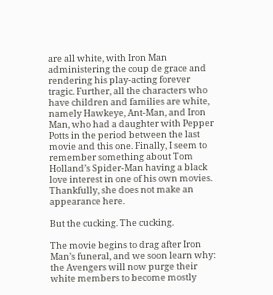are all white, with Iron Man administering the coup de grace and rendering his play-acting forever tragic. Further, all the characters who have children and families are white, namely Hawkeye, Ant-Man, and Iron Man, who had a daughter with Pepper Potts in the period between the last movie and this one. Finally, I seem to remember something about Tom Holland’s Spider-Man having a black love interest in one of his own movies. Thankfully, she does not make an appearance here.

But the cucking. The cucking.

The movie begins to drag after Iron Man’s funeral, and we soon learn why: the Avengers will now purge their white members to become mostly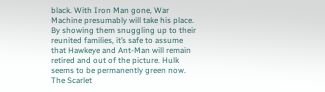black. With Iron Man gone, War Machine presumably will take his place. By showing them snuggling up to their reunited families, it’s safe to assume that Hawkeye and Ant-Man will remain retired and out of the picture. Hulk seems to be permanently green now. The Scarlet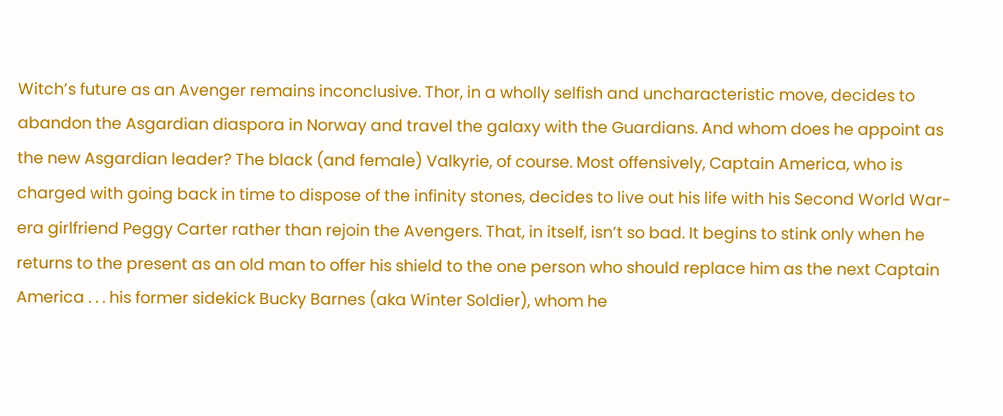Witch’s future as an Avenger remains inconclusive. Thor, in a wholly selfish and uncharacteristic move, decides to abandon the Asgardian diaspora in Norway and travel the galaxy with the Guardians. And whom does he appoint as the new Asgardian leader? The black (and female) Valkyrie, of course. Most offensively, Captain America, who is charged with going back in time to dispose of the infinity stones, decides to live out his life with his Second World War-era girlfriend Peggy Carter rather than rejoin the Avengers. That, in itself, isn’t so bad. It begins to stink only when he returns to the present as an old man to offer his shield to the one person who should replace him as the next Captain America . . . his former sidekick Bucky Barnes (aka Winter Soldier), whom he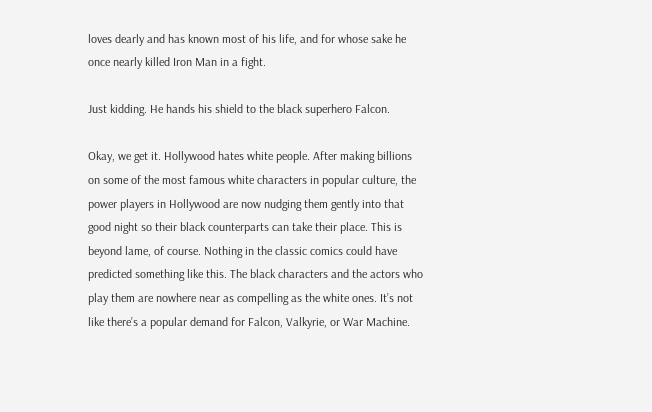loves dearly and has known most of his life, and for whose sake he once nearly killed Iron Man in a fight.

Just kidding. He hands his shield to the black superhero Falcon.

Okay, we get it. Hollywood hates white people. After making billions on some of the most famous white characters in popular culture, the power players in Hollywood are now nudging them gently into that good night so their black counterparts can take their place. This is beyond lame, of course. Nothing in the classic comics could have predicted something like this. The black characters and the actors who play them are nowhere near as compelling as the white ones. It’s not like there’s a popular demand for Falcon, Valkyrie, or War Machine.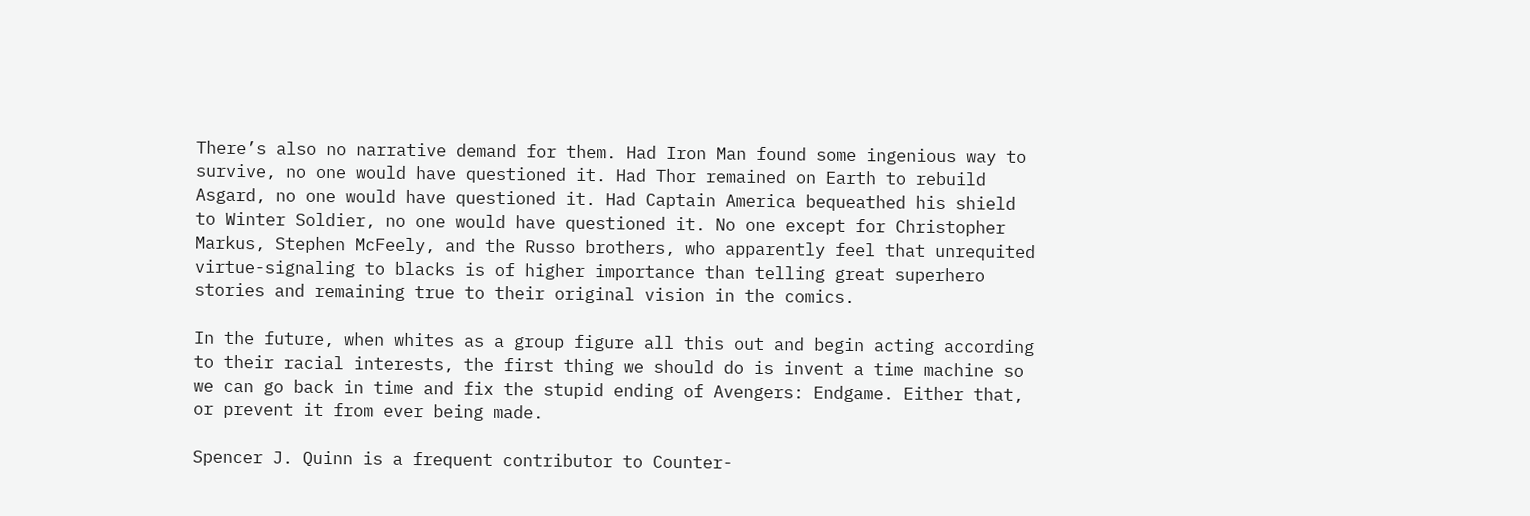There’s also no narrative demand for them. Had Iron Man found some ingenious way to survive, no one would have questioned it. Had Thor remained on Earth to rebuild Asgard, no one would have questioned it. Had Captain America bequeathed his shield to Winter Soldier, no one would have questioned it. No one except for Christopher Markus, Stephen McFeely, and the Russo brothers, who apparently feel that unrequited virtue-signaling to blacks is of higher importance than telling great superhero stories and remaining true to their original vision in the comics.

In the future, when whites as a group figure all this out and begin acting according to their racial interests, the first thing we should do is invent a time machine so we can go back in time and fix the stupid ending of Avengers: Endgame. Either that, or prevent it from ever being made.

Spencer J. Quinn is a frequent contributor to Counter-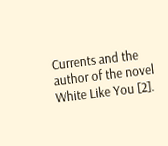Currents and the author of the novel White Like You [2].